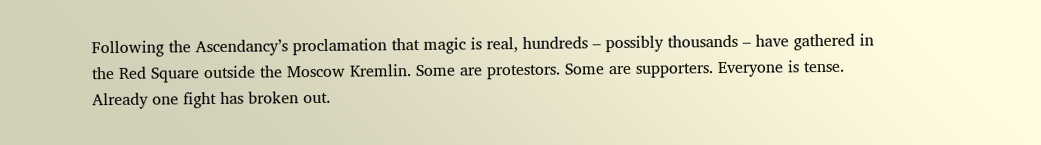Following the Ascendancy’s proclamation that magic is real, hundreds – possibly thousands – have gathered in the Red Square outside the Moscow Kremlin. Some are protestors. Some are supporters. Everyone is tense. Already one fight has broken out.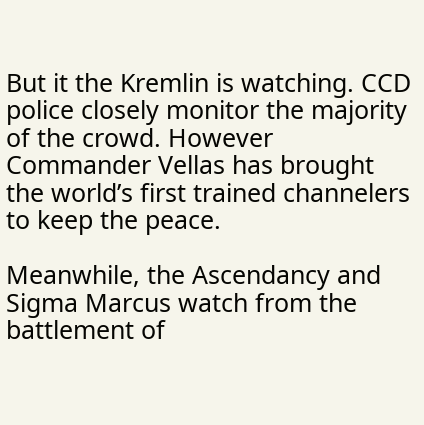But it the Kremlin is watching. CCD police closely monitor the majority of the crowd. However Commander Vellas has brought the world’s first trained channelers to keep the peace.

Meanwhile, the Ascendancy and Sigma Marcus watch from the battlement of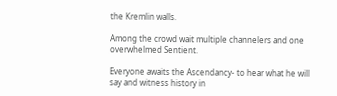the Kremlin walls.

Among the crowd wait multiple channelers and one overwhelmed Sentient.

Everyone awaits the Ascendancy- to hear what he will say and witness history in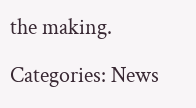the making.

Categories: News